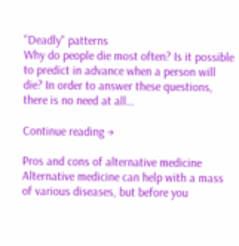"Deadly" patterns
Why do people die most often? Is it possible to predict in advance when a person will die? In order to answer these questions, there is no need at all…

Continue reading →

Pros and cons of alternative medicine
Alternative medicine can help with a mass of various diseases, but before you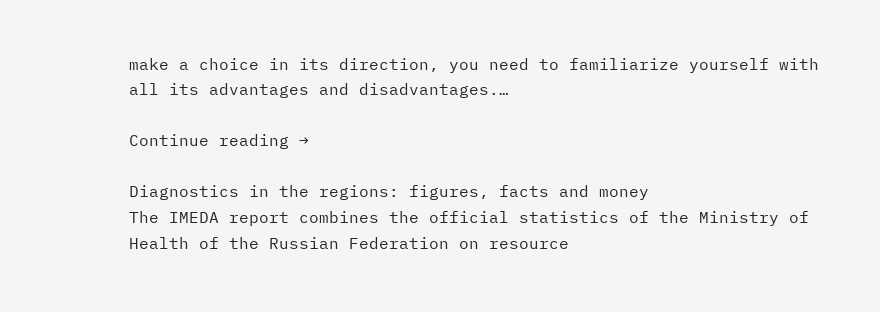make a choice in its direction, you need to familiarize yourself with all its advantages and disadvantages.…

Continue reading →

Diagnostics in the regions: figures, facts and money
The IMEDA report combines the official statistics of the Ministry of Health of the Russian Federation on resource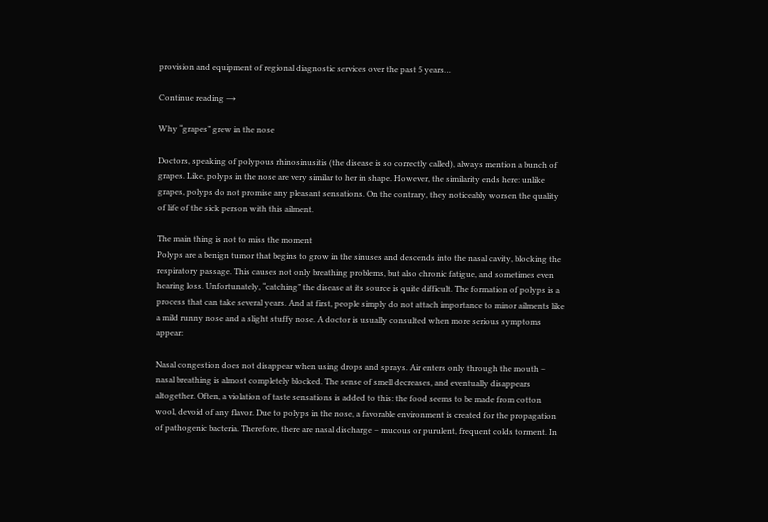provision and equipment of regional diagnostic services over the past 5 years…

Continue reading →

Why “grapes” grew in the nose

Doctors, speaking of polypous rhinosinusitis (the disease is so correctly called), always mention a bunch of grapes. Like, polyps in the nose are very similar to her in shape. However, the similarity ends here: unlike grapes, polyps do not promise any pleasant sensations. On the contrary, they noticeably worsen the quality of life of the sick person with this ailment.

The main thing is not to miss the moment
Polyps are a benign tumor that begins to grow in the sinuses and descends into the nasal cavity, blocking the respiratory passage. This causes not only breathing problems, but also chronic fatigue, and sometimes even hearing loss. Unfortunately, “catching” the disease at its source is quite difficult. The formation of polyps is a process that can take several years. And at first, people simply do not attach importance to minor ailments like a mild runny nose and a slight stuffy nose. A doctor is usually consulted when more serious symptoms appear:

Nasal congestion does not disappear when using drops and sprays. Air enters only through the mouth – nasal breathing is almost completely blocked. The sense of smell decreases, and eventually disappears altogether. Often, a violation of taste sensations is added to this: the food seems to be made from cotton wool, devoid of any flavor. Due to polyps in the nose, a favorable environment is created for the propagation of pathogenic bacteria. Therefore, there are nasal discharge – mucous or purulent, frequent colds torment. In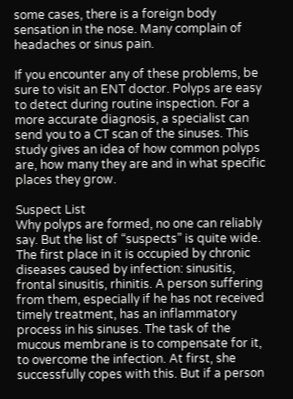some cases, there is a foreign body sensation in the nose. Many complain of headaches or sinus pain.

If you encounter any of these problems, be sure to visit an ENT doctor. Polyps are easy to detect during routine inspection. For a more accurate diagnosis, a specialist can send you to a CT scan of the sinuses. This study gives an idea of how common polyps are, how many they are and in what specific places they grow.

Suspect List
Why polyps are formed, no one can reliably say. But the list of “suspects” is quite wide. The first place in it is occupied by chronic diseases caused by infection: sinusitis, frontal sinusitis, rhinitis. A person suffering from them, especially if he has not received timely treatment, has an inflammatory process in his sinuses. The task of the mucous membrane is to compensate for it, to overcome the infection. At first, she successfully copes with this. But if a person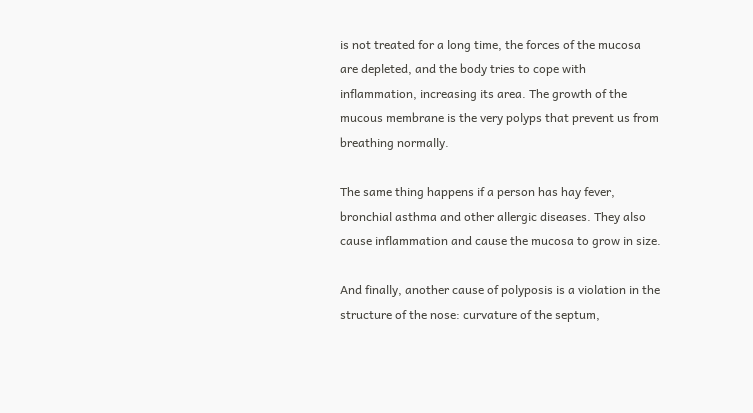is not treated for a long time, the forces of the mucosa are depleted, and the body tries to cope with inflammation, increasing its area. The growth of the mucous membrane is the very polyps that prevent us from breathing normally.

The same thing happens if a person has hay fever, bronchial asthma and other allergic diseases. They also cause inflammation and cause the mucosa to grow in size.

And finally, another cause of polyposis is a violation in the structure of the nose: curvature of the septum,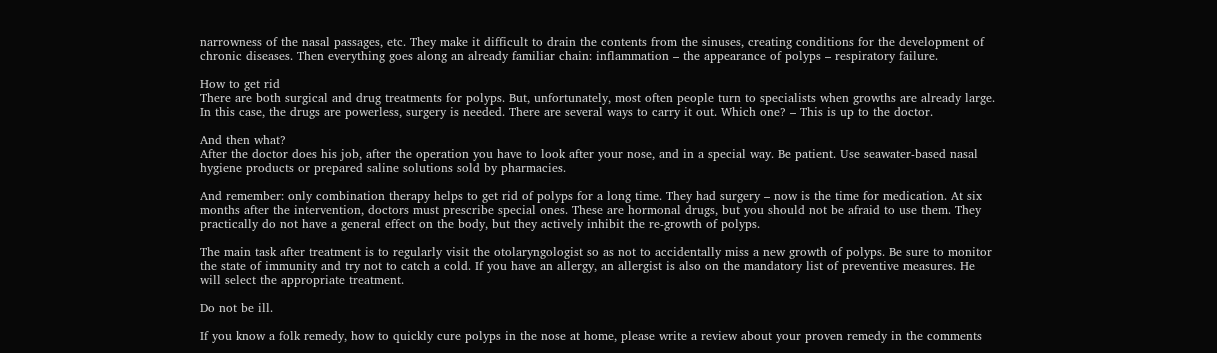narrowness of the nasal passages, etc. They make it difficult to drain the contents from the sinuses, creating conditions for the development of chronic diseases. Then everything goes along an already familiar chain: inflammation – the appearance of polyps – respiratory failure.

How to get rid
There are both surgical and drug treatments for polyps. But, unfortunately, most often people turn to specialists when growths are already large. In this case, the drugs are powerless, surgery is needed. There are several ways to carry it out. Which one? – This is up to the doctor.

And then what?
After the doctor does his job, after the operation you have to look after your nose, and in a special way. Be patient. Use seawater-based nasal hygiene products or prepared saline solutions sold by pharmacies.

And remember: only combination therapy helps to get rid of polyps for a long time. They had surgery – now is the time for medication. At six months after the intervention, doctors must prescribe special ones. These are hormonal drugs, but you should not be afraid to use them. They practically do not have a general effect on the body, but they actively inhibit the re-growth of polyps.

The main task after treatment is to regularly visit the otolaryngologist so as not to accidentally miss a new growth of polyps. Be sure to monitor the state of immunity and try not to catch a cold. If you have an allergy, an allergist is also on the mandatory list of preventive measures. He will select the appropriate treatment.

Do not be ill.

If you know a folk remedy, how to quickly cure polyps in the nose at home, please write a review about your proven remedy in the comments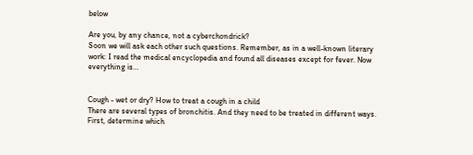below

Are you, by any chance, not a cyberchondrick?
Soon we will ask each other such questions. Remember, as in a well-known literary work: I read the medical encyclopedia and found all diseases except for fever. Now everything is…


Cough - wet or dry? How to treat a cough in a child
There are several types of bronchitis. And they need to be treated in different ways. First, determine which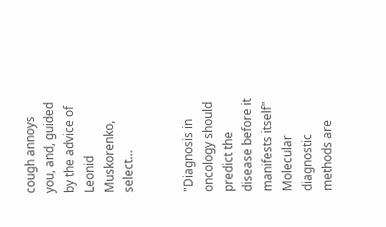cough annoys you, and, guided by the advice of Leonid Muskorenko, select…


"Diagnosis in oncology should predict the disease before it manifests itself"
Molecular diagnostic methods are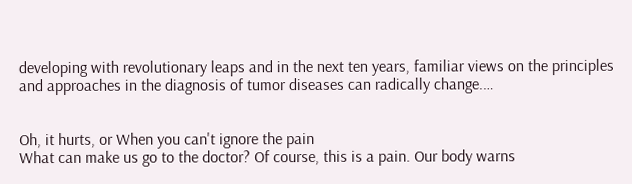developing with revolutionary leaps and in the next ten years, familiar views on the principles and approaches in the diagnosis of tumor diseases can radically change.…


Oh, it hurts, or When you can't ignore the pain
What can make us go to the doctor? Of course, this is a pain. Our body warns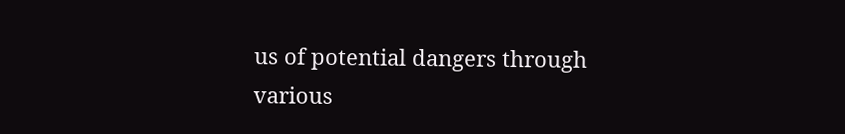us of potential dangers through various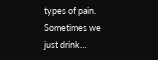types of pain. Sometimes we just drink…